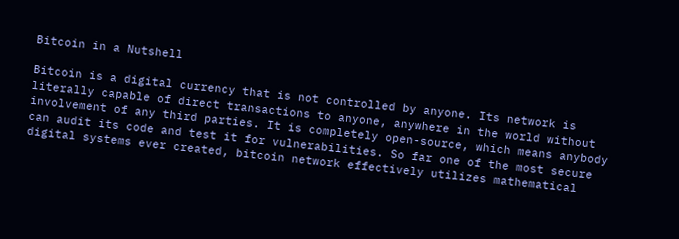Bitcoin in a Nutshell

Bitcoin is a digital currency that is not controlled by anyone. Its network is literally capable of direct transactions to anyone, anywhere in the world without involvement of any third parties. It is completely open-source, which means anybody can audit its code and test it for vulnerabilities. So far one of the most secure digital systems ever created, bitcoin network effectively utilizes mathematical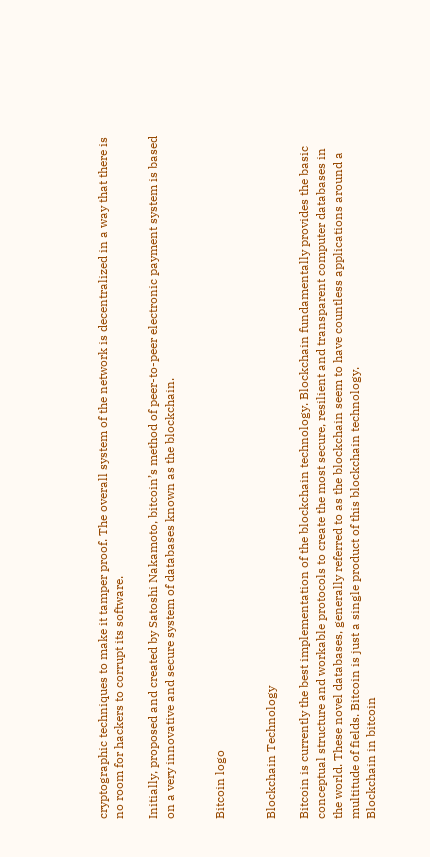cryptographic techniques to make it tamper proof. The overall system of the network is decentralized in a way that there is no room for hackers to corrupt its software.

Initially, proposed and created by Satoshi Nakamoto, bitcoin’s method of peer-to-peer electronic payment system is based on a very innovative and secure system of databases known as the blockchain.


Bitcoin logo


Blockchain Technology

Bitcoin is currently the best implementation of the blockchain technology. Blockchain fundamentally provides the basic conceptual structure and workable protocols to create the most secure, resilient and transparent computer databases in the world. These novel databases, generally referred to as the blockchain seem to have countless applications around a multitude of fields. Bitcoin is just a single product of this blockchain technology.
Blockchain in bitcoin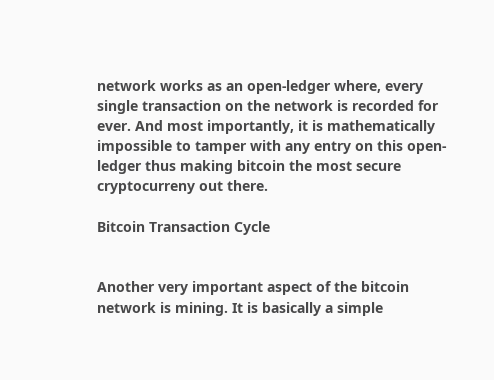network works as an open-ledger where, every single transaction on the network is recorded for ever. And most importantly, it is mathematically impossible to tamper with any entry on this open-ledger thus making bitcoin the most secure cryptocurreny out there.

Bitcoin Transaction Cycle


Another very important aspect of the bitcoin network is mining. It is basically a simple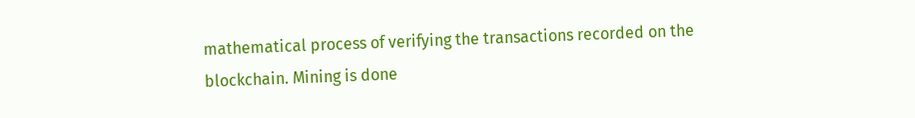mathematical process of verifying the transactions recorded on the blockchain. Mining is done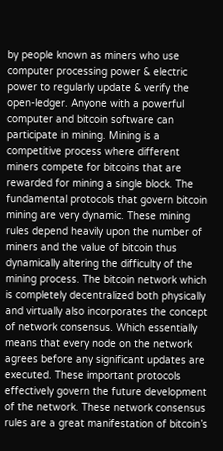by people known as miners who use computer processing power & electric power to regularly update & verify the open-ledger. Anyone with a powerful computer and bitcoin software can participate in mining. Mining is a competitive process where different miners compete for bitcoins that are rewarded for mining a single block. The fundamental protocols that govern bitcoin mining are very dynamic. These mining rules depend heavily upon the number of miners and the value of bitcoin thus dynamically altering the difficulty of the mining process. The bitcoin network which is completely decentralized both physically and virtually also incorporates the concept of network consensus. Which essentially means that every node on the network agrees before any significant updates are executed. These important protocols effectively govern the future development of the network. These network consensus rules are a great manifestation of bitcoin’s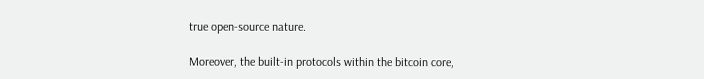true open-source nature.

Moreover, the built-in protocols within the bitcoin core,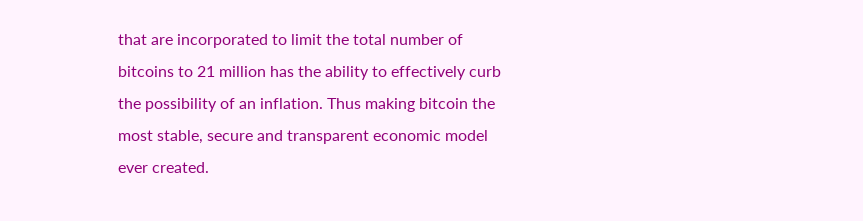that are incorporated to limit the total number of bitcoins to 21 million has the ability to effectively curb the possibility of an inflation. Thus making bitcoin the most stable, secure and transparent economic model ever created.